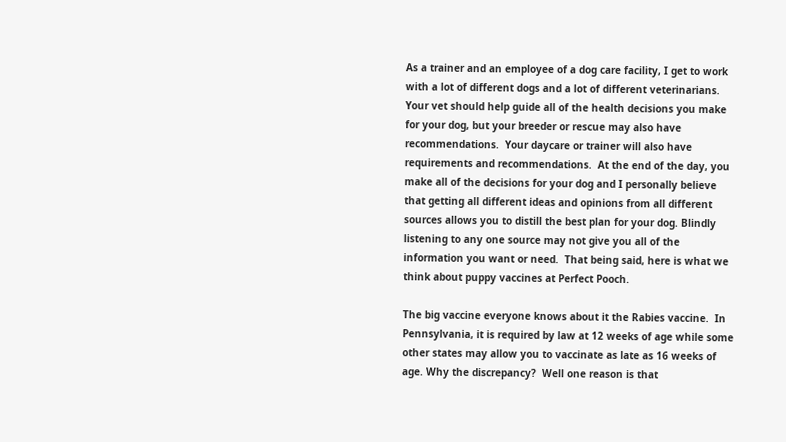As a trainer and an employee of a dog care facility, I get to work with a lot of different dogs and a lot of different veterinarians.  Your vet should help guide all of the health decisions you make for your dog, but your breeder or rescue may also have recommendations.  Your daycare or trainer will also have requirements and recommendations.  At the end of the day, you make all of the decisions for your dog and I personally believe that getting all different ideas and opinions from all different sources allows you to distill the best plan for your dog. Blindly listening to any one source may not give you all of the information you want or need.  That being said, here is what we think about puppy vaccines at Perfect Pooch.

The big vaccine everyone knows about it the Rabies vaccine.  In Pennsylvania, it is required by law at 12 weeks of age while some other states may allow you to vaccinate as late as 16 weeks of age. Why the discrepancy?  Well one reason is that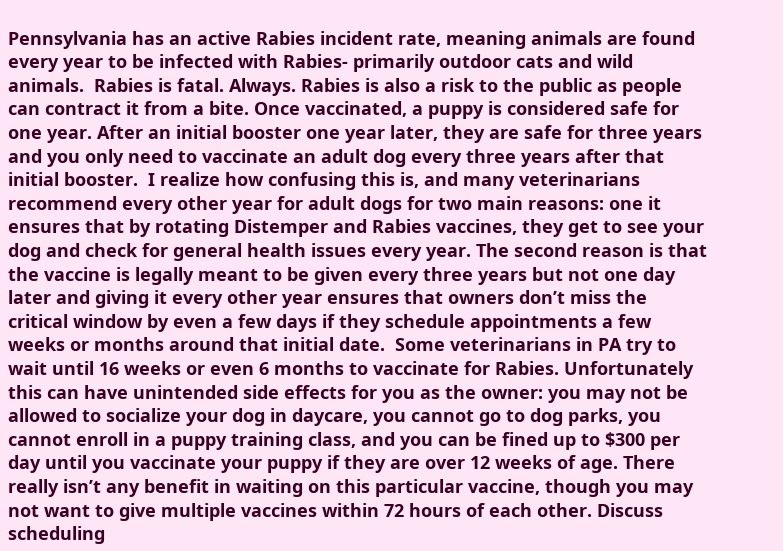Pennsylvania has an active Rabies incident rate, meaning animals are found every year to be infected with Rabies- primarily outdoor cats and wild animals.  Rabies is fatal. Always. Rabies is also a risk to the public as people can contract it from a bite. Once vaccinated, a puppy is considered safe for one year. After an initial booster one year later, they are safe for three years and you only need to vaccinate an adult dog every three years after that initial booster.  I realize how confusing this is, and many veterinarians recommend every other year for adult dogs for two main reasons: one it ensures that by rotating Distemper and Rabies vaccines, they get to see your dog and check for general health issues every year. The second reason is that the vaccine is legally meant to be given every three years but not one day later and giving it every other year ensures that owners don’t miss the critical window by even a few days if they schedule appointments a few weeks or months around that initial date.  Some veterinarians in PA try to wait until 16 weeks or even 6 months to vaccinate for Rabies. Unfortunately this can have unintended side effects for you as the owner: you may not be allowed to socialize your dog in daycare, you cannot go to dog parks, you cannot enroll in a puppy training class, and you can be fined up to $300 per day until you vaccinate your puppy if they are over 12 weeks of age. There really isn’t any benefit in waiting on this particular vaccine, though you may not want to give multiple vaccines within 72 hours of each other. Discuss scheduling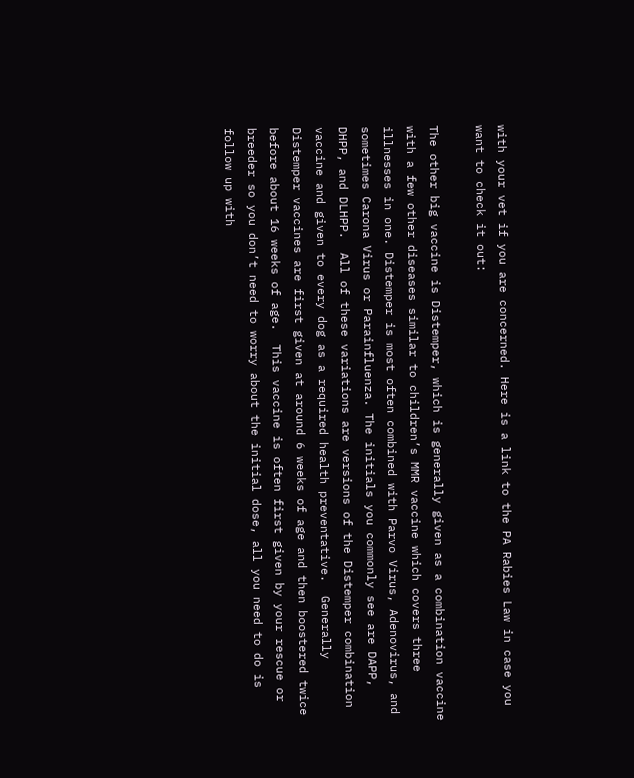with your vet if you are concerned. Here is a link to the PA Rabies Law in case you want to check it out:

The other big vaccine is Distemper, which is generally given as a combination vaccine with a few other diseases similar to children’s MMR vaccine which covers three illnesses in one. Distemper is most often combined with Parvo Virus, Adenovirus, and sometimes Carona Virus or Parainfluenza. The initials you commonly see are DAPP, DHPP, and DLHPP.  All of these variations are versions of the Distemper combination vaccine and given to every dog as a required health preventative.  Generally Distemper vaccines are first given at around 6 weeks of age and then boostered twice before about 16 weeks of age.  This vaccine is often first given by your rescue or breeder so you don’t need to worry about the initial dose, all you need to do is follow up with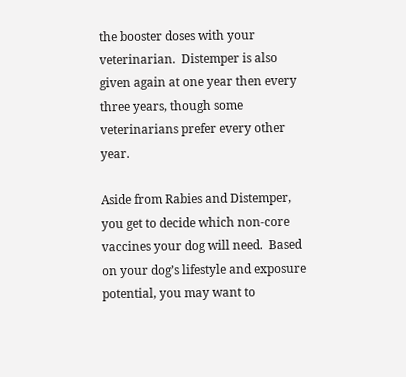the booster doses with your veterinarian.  Distemper is also given again at one year then every three years, though some veterinarians prefer every other year.

Aside from Rabies and Distemper, you get to decide which non-core vaccines your dog will need.  Based on your dog’s lifestyle and exposure potential, you may want to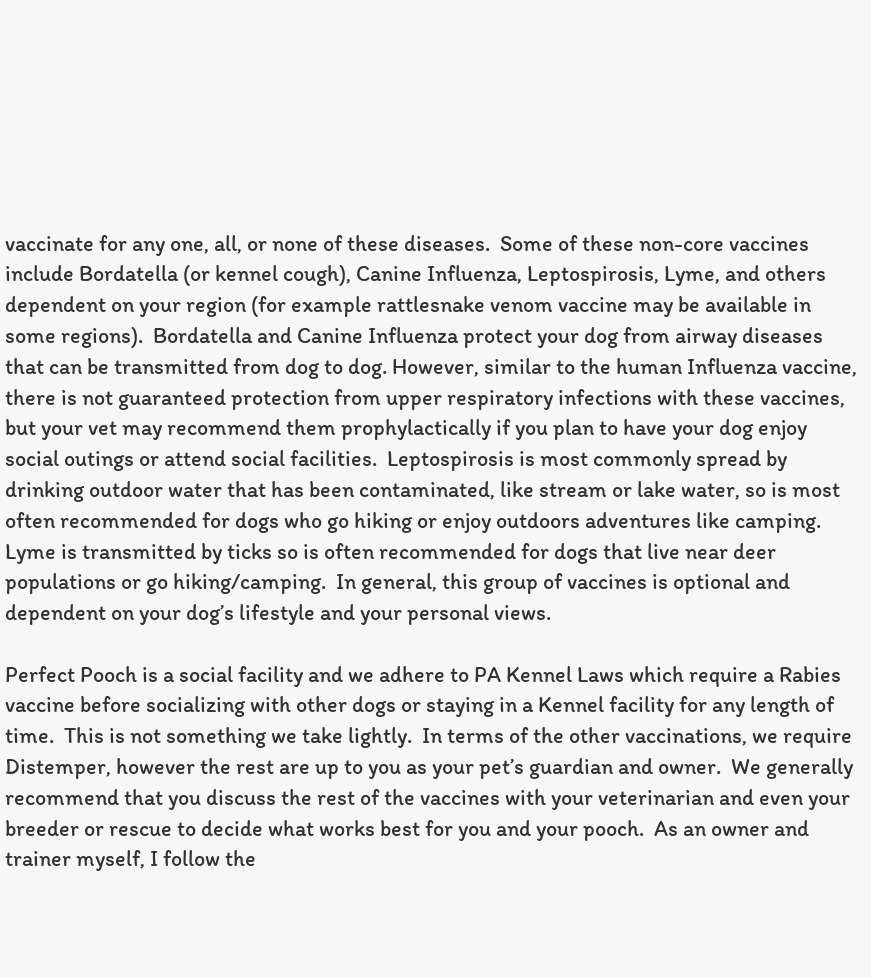vaccinate for any one, all, or none of these diseases.  Some of these non-core vaccines include Bordatella (or kennel cough), Canine Influenza, Leptospirosis, Lyme, and others dependent on your region (for example rattlesnake venom vaccine may be available in some regions).  Bordatella and Canine Influenza protect your dog from airway diseases that can be transmitted from dog to dog. However, similar to the human Influenza vaccine, there is not guaranteed protection from upper respiratory infections with these vaccines, but your vet may recommend them prophylactically if you plan to have your dog enjoy social outings or attend social facilities.  Leptospirosis is most commonly spread by drinking outdoor water that has been contaminated, like stream or lake water, so is most often recommended for dogs who go hiking or enjoy outdoors adventures like camping.  Lyme is transmitted by ticks so is often recommended for dogs that live near deer populations or go hiking/camping.  In general, this group of vaccines is optional and dependent on your dog’s lifestyle and your personal views.

Perfect Pooch is a social facility and we adhere to PA Kennel Laws which require a Rabies vaccine before socializing with other dogs or staying in a Kennel facility for any length of time.  This is not something we take lightly.  In terms of the other vaccinations, we require Distemper, however the rest are up to you as your pet’s guardian and owner.  We generally recommend that you discuss the rest of the vaccines with your veterinarian and even your breeder or rescue to decide what works best for you and your pooch.  As an owner and trainer myself, I follow the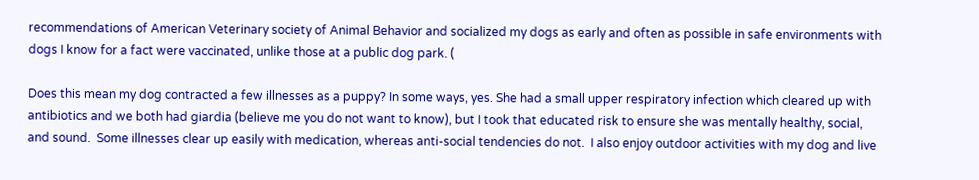recommendations of American Veterinary society of Animal Behavior and socialized my dogs as early and often as possible in safe environments with dogs I know for a fact were vaccinated, unlike those at a public dog park. (

Does this mean my dog contracted a few illnesses as a puppy? In some ways, yes. She had a small upper respiratory infection which cleared up with antibiotics and we both had giardia (believe me you do not want to know), but I took that educated risk to ensure she was mentally healthy, social, and sound.  Some illnesses clear up easily with medication, whereas anti-social tendencies do not.  I also enjoy outdoor activities with my dog and live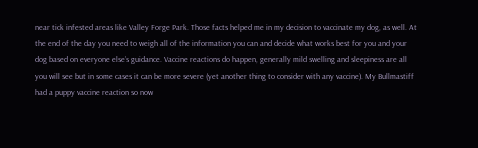near tick infested areas like Valley Forge Park. Those facts helped me in my decision to vaccinate my dog, as well. At the end of the day you need to weigh all of the information you can and decide what works best for you and your dog based on everyone else’s guidance. Vaccine reactions do happen, generally mild swelling and sleepiness are all you will see but in some cases it can be more severe (yet another thing to consider with any vaccine). My Bullmastiff had a puppy vaccine reaction so now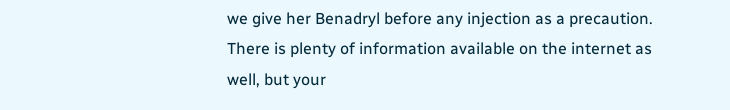we give her Benadryl before any injection as a precaution.  There is plenty of information available on the internet as well, but your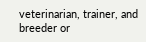veterinarian, trainer, and breeder or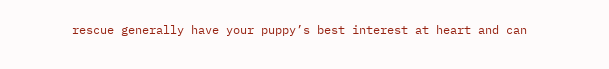rescue generally have your puppy’s best interest at heart and can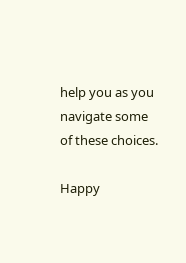help you as you navigate some of these choices.

Happy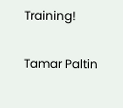Training!

Tamar Paltin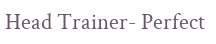Head Trainer- Perfect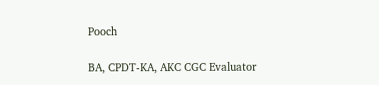Pooch

BA, CPDT-KA, AKC CGC Evaluator